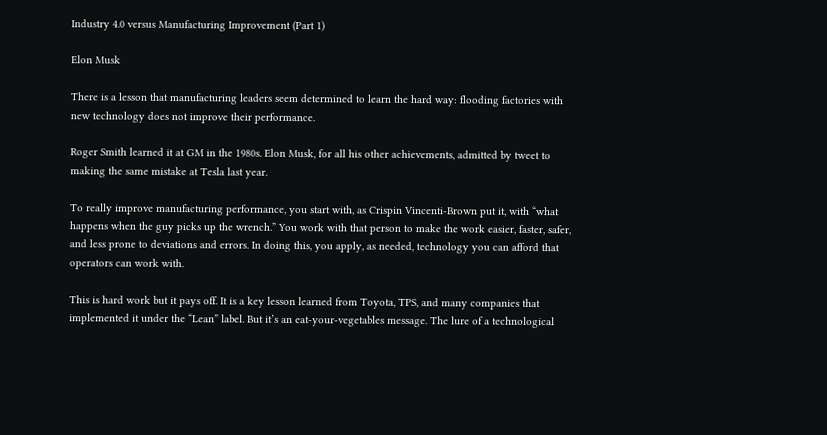Industry 4.0 versus Manufacturing Improvement (Part 1)

Elon Musk

There is a lesson that manufacturing leaders seem determined to learn the hard way: flooding factories with new technology does not improve their performance.

Roger Smith learned it at GM in the 1980s. Elon Musk, for all his other achievements, admitted by tweet to making the same mistake at Tesla last year.

To really improve manufacturing performance, you start with, as Crispin Vincenti-Brown put it, with “what happens when the guy picks up the wrench.” You work with that person to make the work easier, faster, safer, and less prone to deviations and errors. In doing this, you apply, as needed, technology you can afford that operators can work with.

This is hard work but it pays off. It is a key lesson learned from Toyota, TPS, and many companies that implemented it under the “Lean” label. But it’s an eat-your-vegetables message. The lure of a technological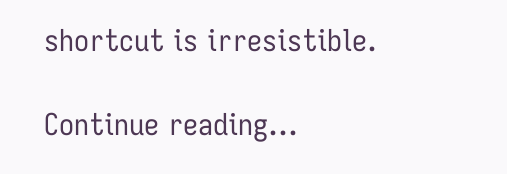shortcut is irresistible.

Continue reading…